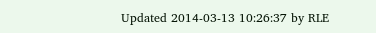Updated 2014-03-13 10:26:37 by RLE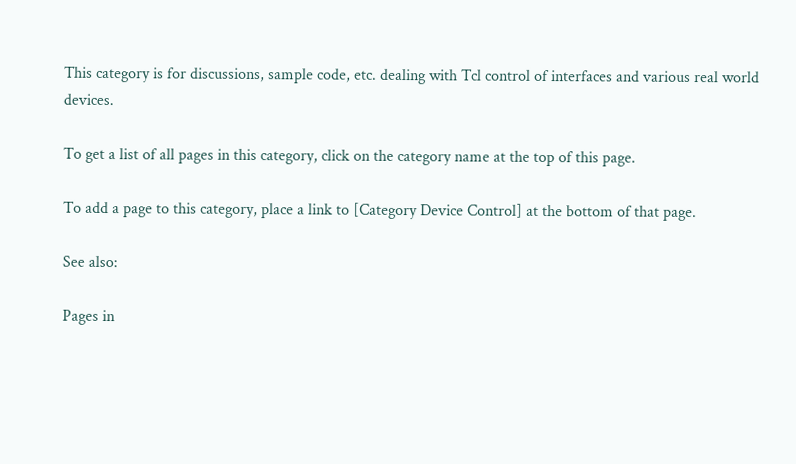This category is for discussions, sample code, etc. dealing with Tcl control of interfaces and various real world devices.

To get a list of all pages in this category, click on the category name at the top of this page.

To add a page to this category, place a link to [Category Device Control] at the bottom of that page.

See also:

Pages in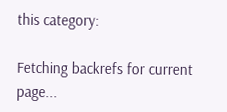this category:

Fetching backrefs for current page...